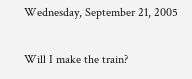Wednesday, September 21, 2005

Will I make the train?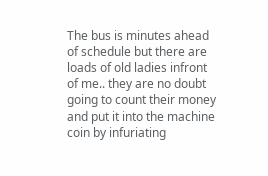The bus is minutes ahead of schedule but there are loads of old ladies infront of me.. they are no doubt going to count their money and put it into the machine coin by infuriating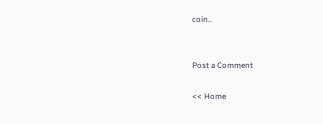coin..


Post a Comment

<< Home